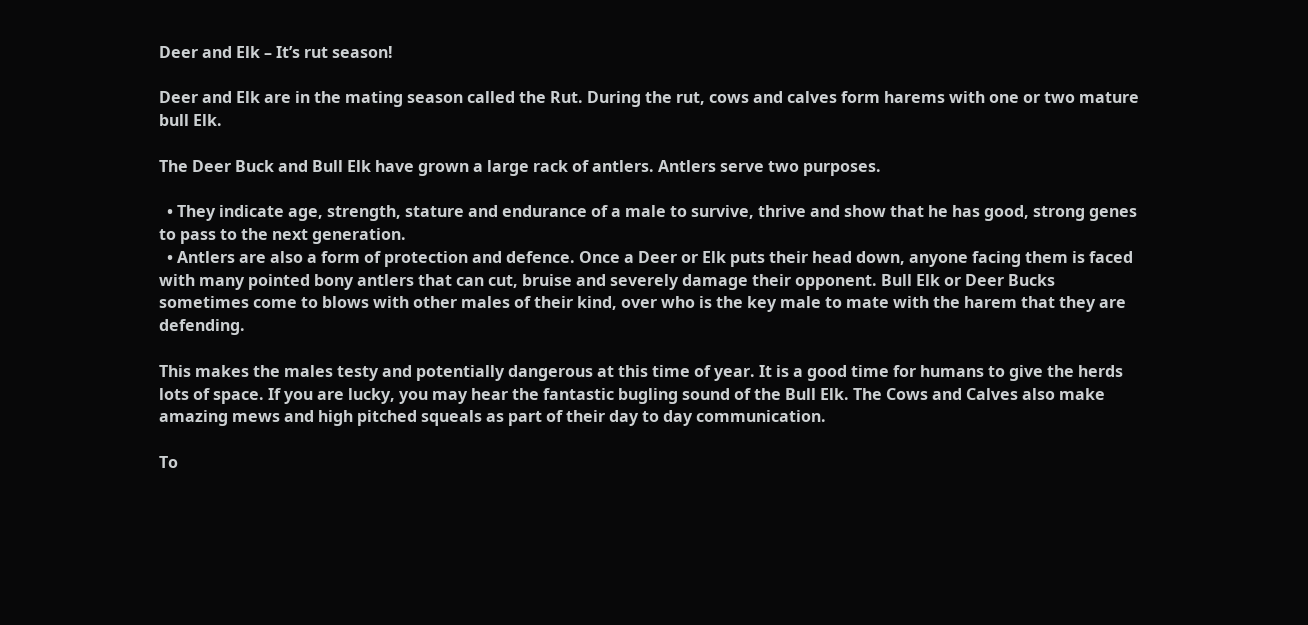Deer and Elk – It’s rut season!

Deer and Elk are in the mating season called the Rut. During the rut, cows and calves form harems with one or two mature bull Elk.

The Deer Buck and Bull Elk have grown a large rack of antlers. Antlers serve two purposes.

  • They indicate age, strength, stature and endurance of a male to survive, thrive and show that he has good, strong genes to pass to the next generation.
  • Antlers are also a form of protection and defence. Once a Deer or Elk puts their head down, anyone facing them is faced with many pointed bony antlers that can cut, bruise and severely damage their opponent. Bull Elk or Deer Bucks sometimes come to blows with other males of their kind, over who is the key male to mate with the harem that they are defending.

This makes the males testy and potentially dangerous at this time of year. It is a good time for humans to give the herds lots of space. If you are lucky, you may hear the fantastic bugling sound of the Bull Elk. The Cows and Calves also make amazing mews and high pitched squeals as part of their day to day communication.

To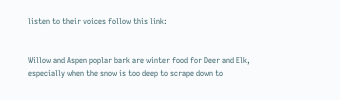listen to their voices follow this link:


Willow and Aspen poplar bark are winter food for Deer and Elk, especially when the snow is too deep to scrape down to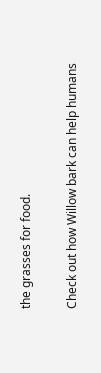the grasses for food.

Check out how Willow bark can help humans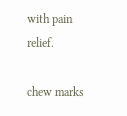with pain relief.

chew marks